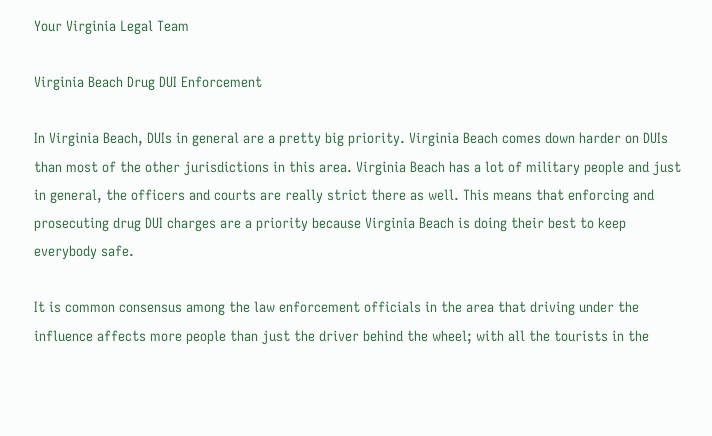Your Virginia Legal Team

Virginia Beach Drug DUI Enforcement

In Virginia Beach, DUIs in general are a pretty big priority. Virginia Beach comes down harder on DUIs than most of the other jurisdictions in this area. Virginia Beach has a lot of military people and just in general, the officers and courts are really strict there as well. This means that enforcing and prosecuting drug DUI charges are a priority because Virginia Beach is doing their best to keep everybody safe.

It is common consensus among the law enforcement officials in the area that driving under the influence affects more people than just the driver behind the wheel; with all the tourists in the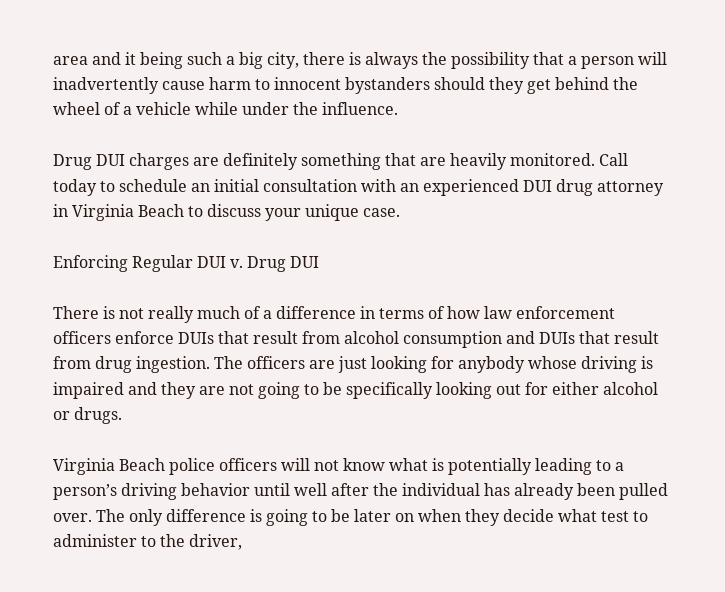area and it being such a big city, there is always the possibility that a person will inadvertently cause harm to innocent bystanders should they get behind the wheel of a vehicle while under the influence.

Drug DUI charges are definitely something that are heavily monitored. Call today to schedule an initial consultation with an experienced DUI drug attorney in Virginia Beach to discuss your unique case.

Enforcing Regular DUI v. Drug DUI

There is not really much of a difference in terms of how law enforcement officers enforce DUIs that result from alcohol consumption and DUIs that result from drug ingestion. The officers are just looking for anybody whose driving is impaired and they are not going to be specifically looking out for either alcohol or drugs.

Virginia Beach police officers will not know what is potentially leading to a person’s driving behavior until well after the individual has already been pulled over. The only difference is going to be later on when they decide what test to administer to the driver,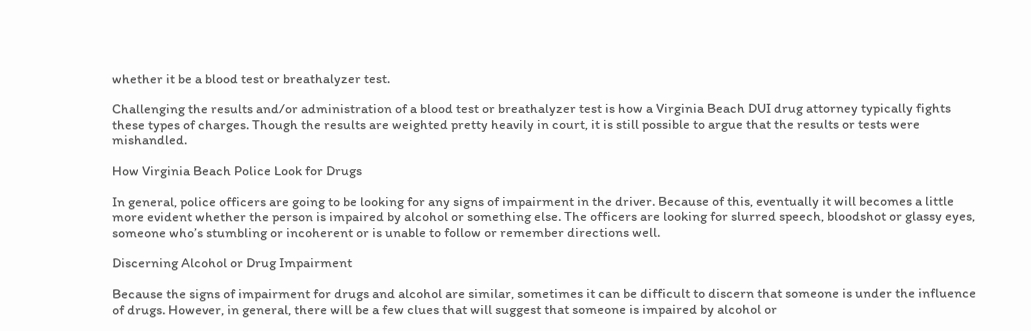whether it be a blood test or breathalyzer test.

Challenging the results and/or administration of a blood test or breathalyzer test is how a Virginia Beach DUI drug attorney typically fights these types of charges. Though the results are weighted pretty heavily in court, it is still possible to argue that the results or tests were mishandled.

How Virginia Beach Police Look for Drugs

In general, police officers are going to be looking for any signs of impairment in the driver. Because of this, eventually it will becomes a little more evident whether the person is impaired by alcohol or something else. The officers are looking for slurred speech, bloodshot or glassy eyes, someone who’s stumbling or incoherent or is unable to follow or remember directions well.

Discerning Alcohol or Drug Impairment

Because the signs of impairment for drugs and alcohol are similar, sometimes it can be difficult to discern that someone is under the influence of drugs. However, in general, there will be a few clues that will suggest that someone is impaired by alcohol or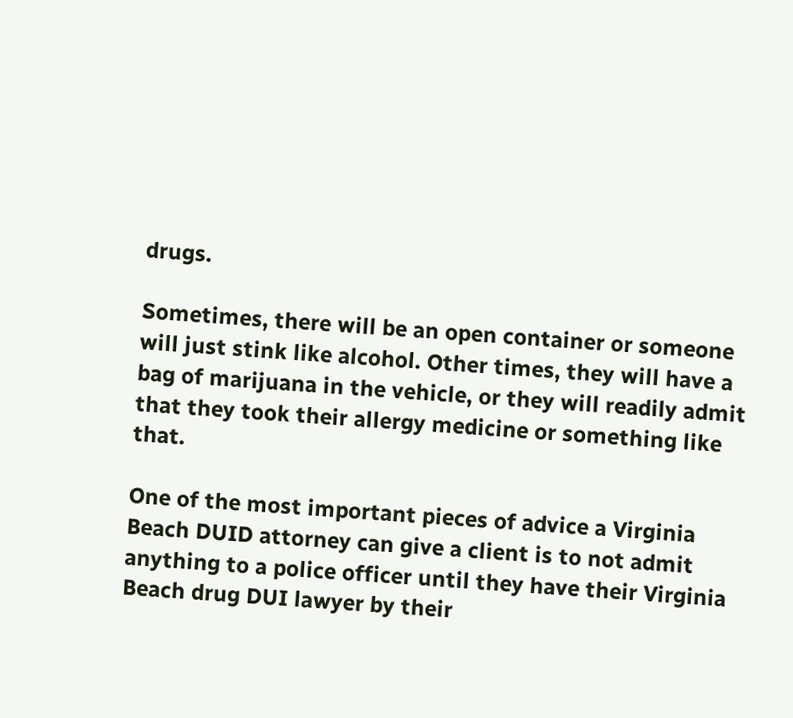drugs.

Sometimes, there will be an open container or someone will just stink like alcohol. Other times, they will have a bag of marijuana in the vehicle, or they will readily admit that they took their allergy medicine or something like that.

One of the most important pieces of advice a Virginia Beach DUID attorney can give a client is to not admit anything to a police officer until they have their Virginia Beach drug DUI lawyer by their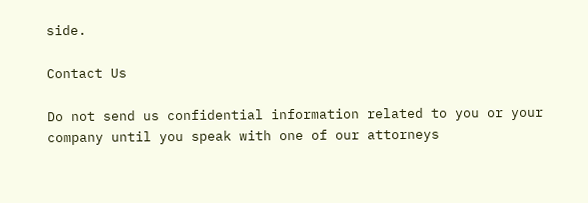side.

Contact Us

Do not send us confidential information related to you or your company until you speak with one of our attorneys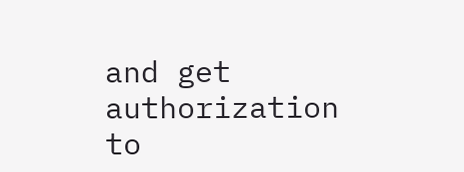and get authorization to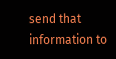send that information to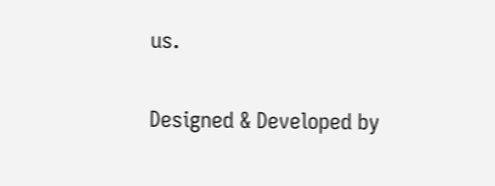us.

Designed & Developed by